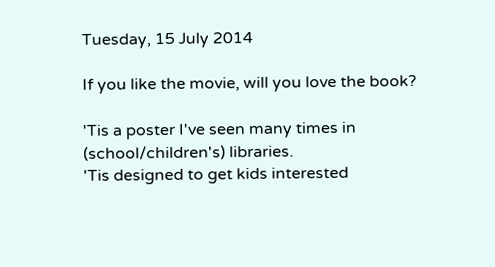Tuesday, 15 July 2014

If you like the movie, will you love the book?

'Tis a poster I've seen many times in (school/children's) libraries.
'Tis designed to get kids interested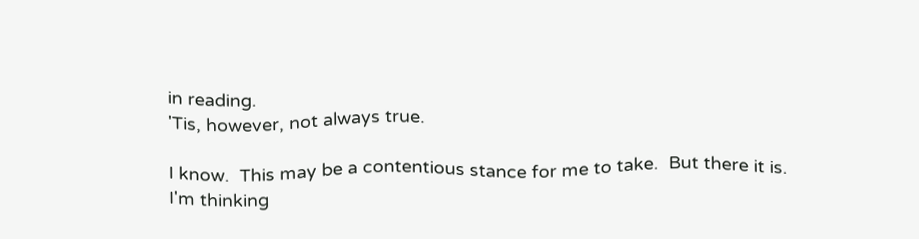in reading.
'Tis, however, not always true.

I know.  This may be a contentious stance for me to take.  But there it is.
I'm thinking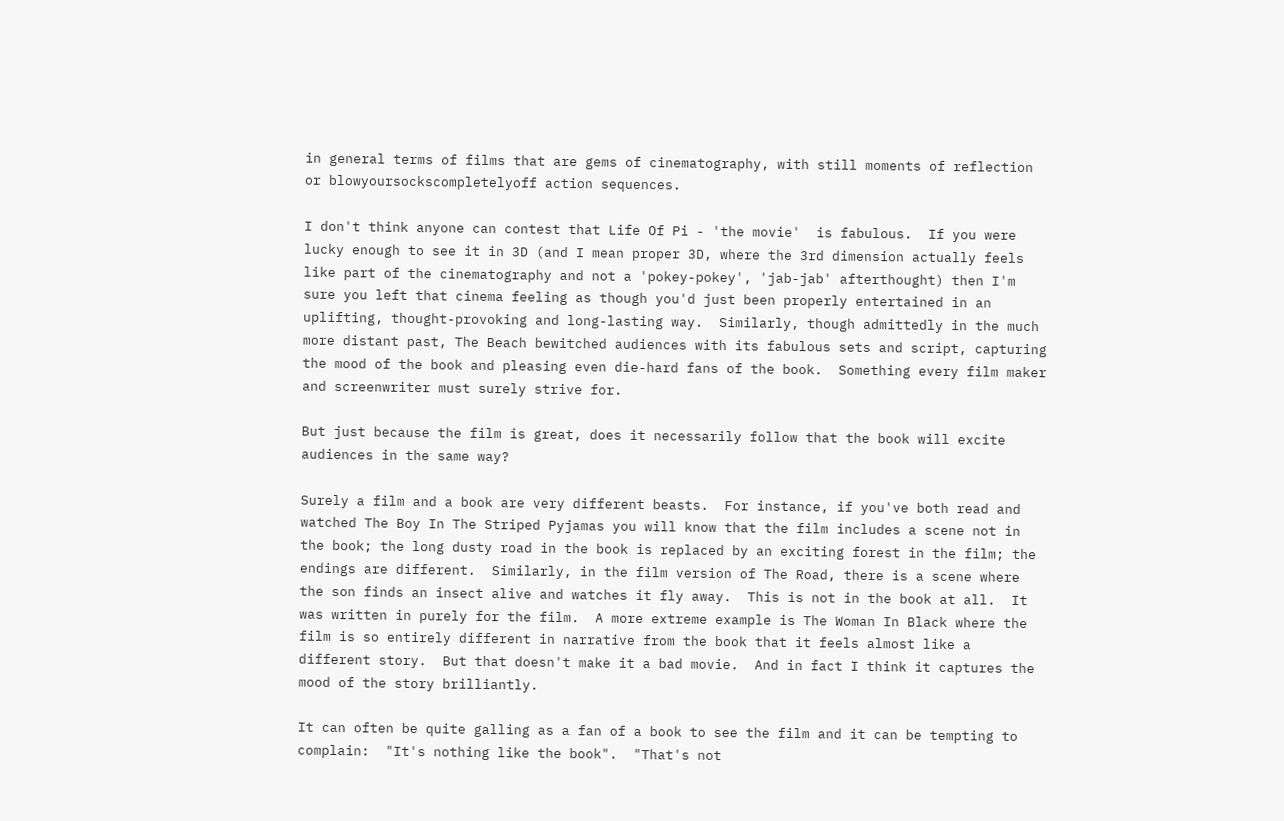in general terms of films that are gems of cinematography, with still moments of reflection or blowyoursockscompletelyoff action sequences.

I don't think anyone can contest that Life Of Pi - 'the movie'  is fabulous.  If you were lucky enough to see it in 3D (and I mean proper 3D, where the 3rd dimension actually feels like part of the cinematography and not a 'pokey-pokey', 'jab-jab' afterthought) then I'm sure you left that cinema feeling as though you'd just been properly entertained in an uplifting, thought-provoking and long-lasting way.  Similarly, though admittedly in the much more distant past, The Beach bewitched audiences with its fabulous sets and script, capturing the mood of the book and pleasing even die-hard fans of the book.  Something every film maker and screenwriter must surely strive for.

But just because the film is great, does it necessarily follow that the book will excite audiences in the same way?

Surely a film and a book are very different beasts.  For instance, if you've both read and watched The Boy In The Striped Pyjamas you will know that the film includes a scene not in the book; the long dusty road in the book is replaced by an exciting forest in the film; the endings are different.  Similarly, in the film version of The Road, there is a scene where the son finds an insect alive and watches it fly away.  This is not in the book at all.  It was written in purely for the film.  A more extreme example is The Woman In Black where the film is so entirely different in narrative from the book that it feels almost like a different story.  But that doesn't make it a bad movie.  And in fact I think it captures the mood of the story brilliantly.

It can often be quite galling as a fan of a book to see the film and it can be tempting to complain:  "It's nothing like the book".  "That's not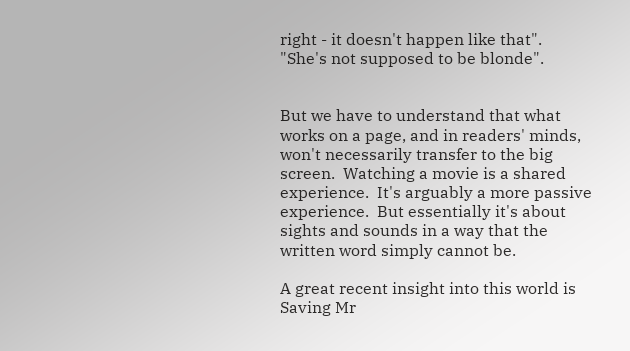right - it doesn't happen like that".  "She's not supposed to be blonde".


But we have to understand that what works on a page, and in readers' minds, won't necessarily transfer to the big screen.  Watching a movie is a shared experience.  It's arguably a more passive experience.  But essentially it's about sights and sounds in a way that the written word simply cannot be.

A great recent insight into this world is Saving Mr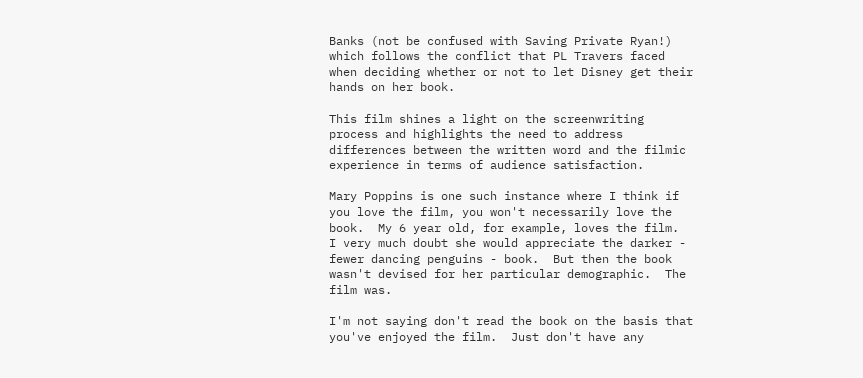Banks (not be confused with Saving Private Ryan!) which follows the conflict that PL Travers faced when deciding whether or not to let Disney get their hands on her book.

This film shines a light on the screenwriting process and highlights the need to address differences between the written word and the filmic experience in terms of audience satisfaction.

Mary Poppins is one such instance where I think if you love the film, you won't necessarily love the book.  My 6 year old, for example, loves the film.  I very much doubt she would appreciate the darker - fewer dancing penguins - book.  But then the book wasn't devised for her particular demographic.  The film was.

I'm not saying don't read the book on the basis that you've enjoyed the film.  Just don't have any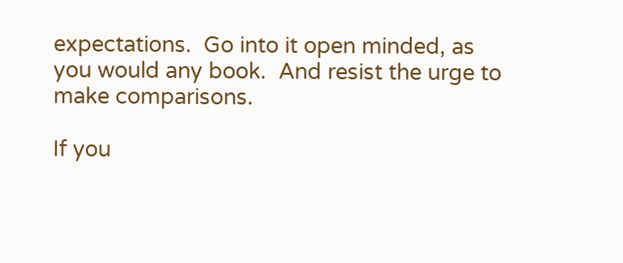expectations.  Go into it open minded, as you would any book.  And resist the urge to make comparisons.

If you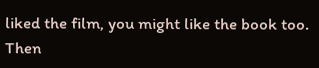liked the film, you might like the book too.  Then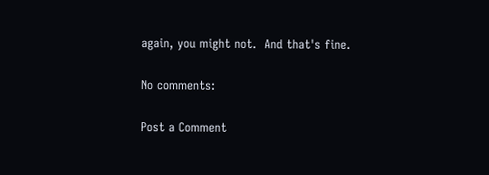again, you might not.  And that's fine.

No comments:

Post a Comment